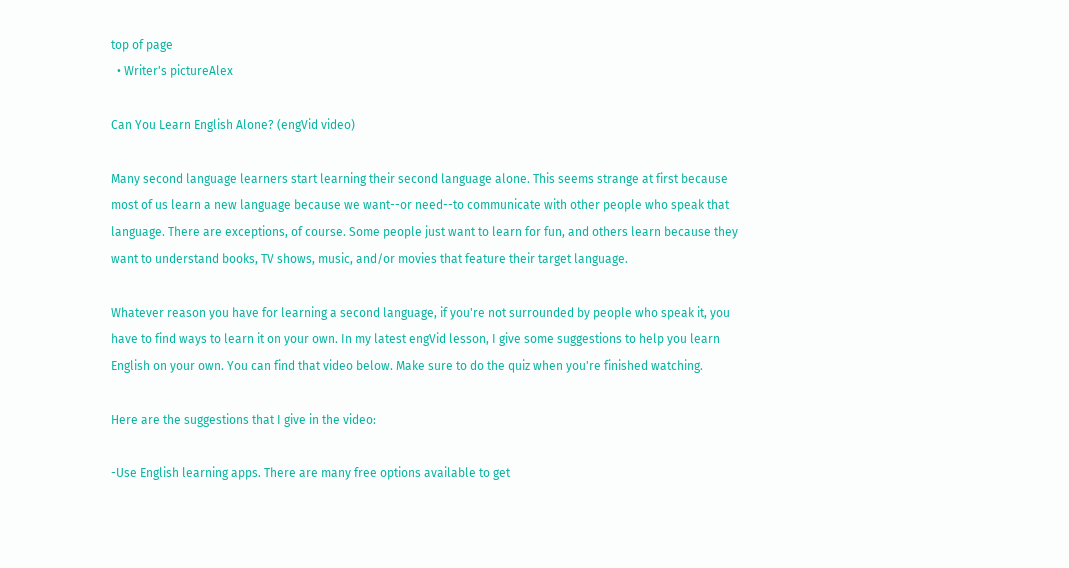top of page
  • Writer's pictureAlex

Can You Learn English Alone? (engVid video)

Many second language learners start learning their second language alone. This seems strange at first because most of us learn a new language because we want--or need--to communicate with other people who speak that language. There are exceptions, of course. Some people just want to learn for fun, and others learn because they want to understand books, TV shows, music, and/or movies that feature their target language.

Whatever reason you have for learning a second language, if you're not surrounded by people who speak it, you have to find ways to learn it on your own. In my latest engVid lesson, I give some suggestions to help you learn English on your own. You can find that video below. Make sure to do the quiz when you're finished watching.

Here are the suggestions that I give in the video:

-Use English learning apps. There are many free options available to get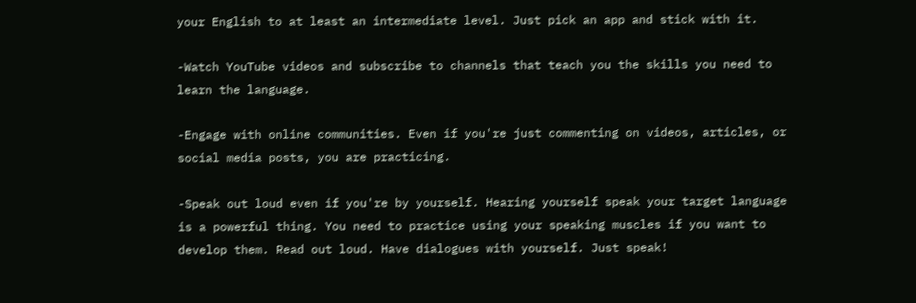your English to at least an intermediate level. Just pick an app and stick with it.

-Watch YouTube videos and subscribe to channels that teach you the skills you need to learn the language.

-Engage with online communities. Even if you're just commenting on videos, articles, or social media posts, you are practicing.

-Speak out loud even if you're by yourself. Hearing yourself speak your target language is a powerful thing. You need to practice using your speaking muscles if you want to develop them. Read out loud. Have dialogues with yourself. Just speak!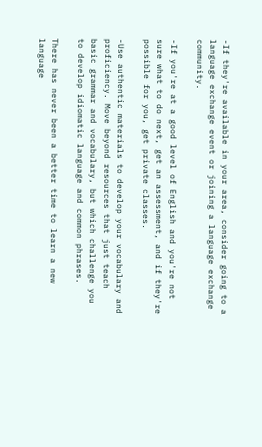-If they're available in your area, consider going to a language exchange event or joining a language exchange community.

-If you're at a good level of English and you're not sure what to do next, get an assessment, and if they're possible for you, get private classes.

-Use authentic materials to develop your vocabulary and proficiency. Move beyond resources that just teach basic grammar and vocabulary, but which challenge you to develop idiomatic language and common phrases.

There has never been a better time to learn a new language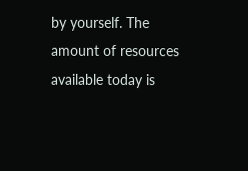by yourself. The amount of resources available today is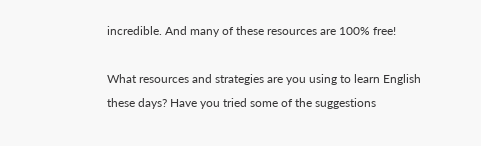incredible. And many of these resources are 100% free!

What resources and strategies are you using to learn English these days? Have you tried some of the suggestions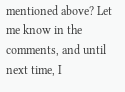mentioned above? Let me know in the comments, and until next time, I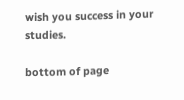wish you success in your studies.

bottom of page